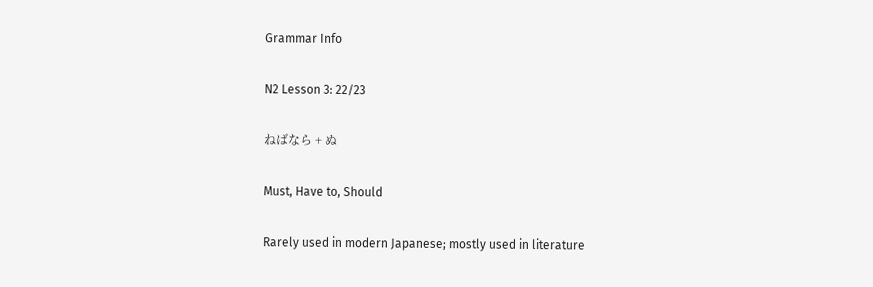Grammar Info

N2 Lesson 3: 22/23

ねばなら + ぬ

Must, Have to, Should

Rarely used in modern Japanese; mostly used in literature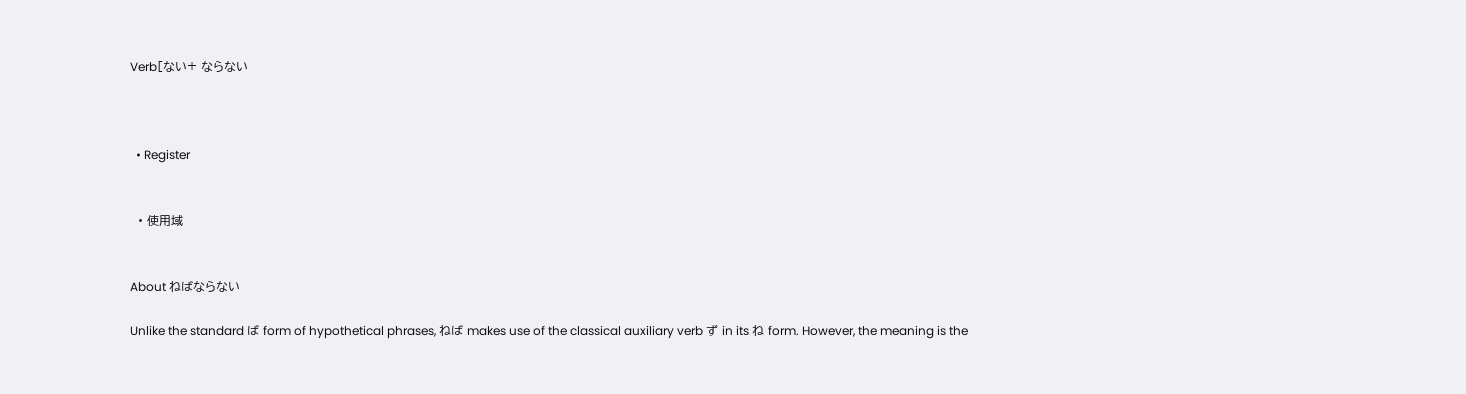Verb[ない+ ならない



  • Register


  • 使用域


About ねばならない

Unlike the standard ば form of hypothetical phrases, ねば makes use of the classical auxiliary verb ず in its ね form. However, the meaning is the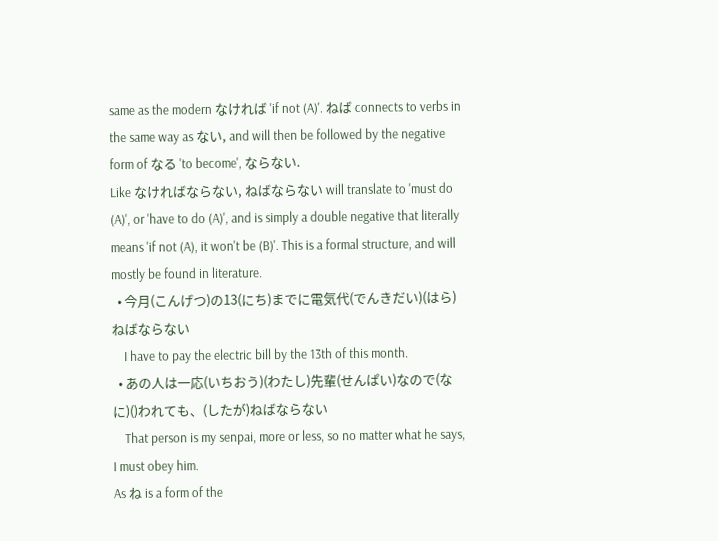same as the modern なければ 'if not (A)'. ねば connects to verbs in the same way as ない, and will then be followed by the negative form of なる 'to become', ならない.
Like なければならない, ねばならない will translate to 'must do (A)', or 'have to do (A)', and is simply a double negative that literally means 'if not (A), it won't be (B)'. This is a formal structure, and will mostly be found in literature.
  • 今月(こんげつ)の13(にち)までに電気代(でんきだい)(はら)ねばならない
    I have to pay the electric bill by the 13th of this month.
  • あの人は一応(いちおう)(わたし)先輩(せんぱい)なので(なに)()われても、(したが)ねばならない
    That person is my senpai, more or less, so no matter what he says, I must obey him.
As ね is a form of the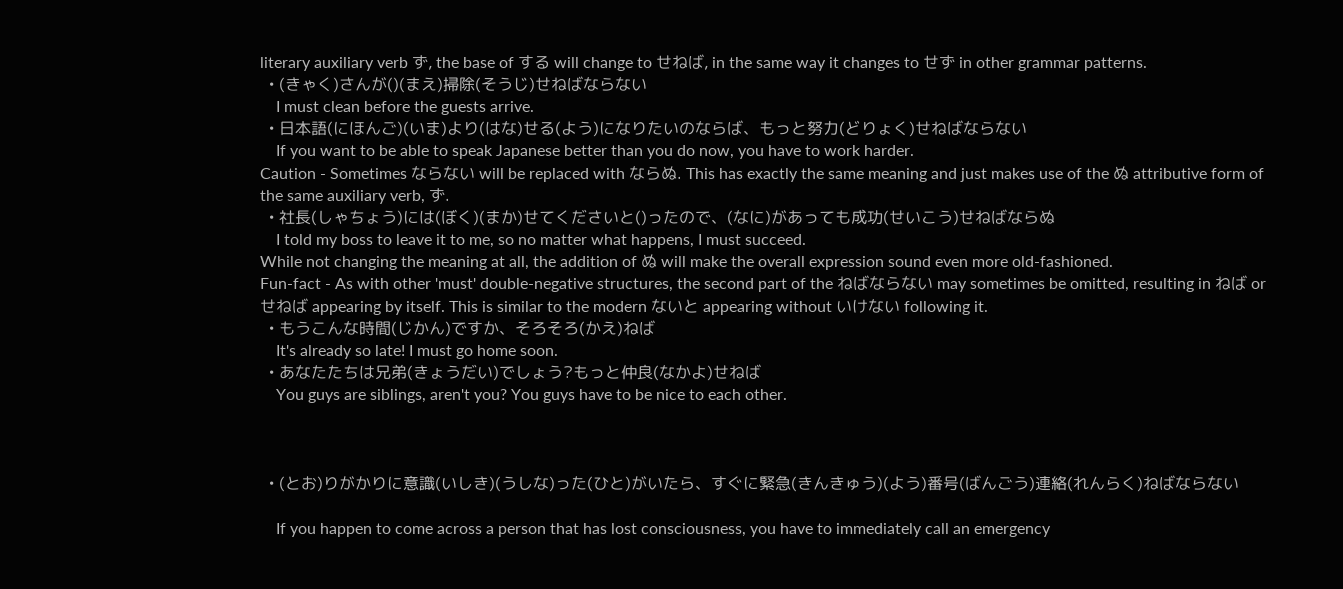literary auxiliary verb ず, the base of する will change to せねば, in the same way it changes to せず in other grammar patterns.
  • (きゃく)さんが()(まえ)掃除(そうじ)せねばならない
    I must clean before the guests arrive.
  • 日本語(にほんご)(いま)より(はな)せる(よう)になりたいのならば、もっと努力(どりょく)せねばならない
    If you want to be able to speak Japanese better than you do now, you have to work harder.
Caution - Sometimes ならない will be replaced with ならぬ. This has exactly the same meaning and just makes use of the ぬ attributive form of the same auxiliary verb, ず.
  • 社長(しゃちょう)には(ぼく)(まか)せてくださいと()ったので、(なに)があっても成功(せいこう)せねばならぬ
    I told my boss to leave it to me, so no matter what happens, I must succeed.
While not changing the meaning at all, the addition of ぬ will make the overall expression sound even more old-fashioned.
Fun-fact - As with other 'must' double-negative structures, the second part of the ねばならない may sometimes be omitted, resulting in ねば or せねば appearing by itself. This is similar to the modern ないと appearing without いけない following it.
  • もうこんな時間(じかん)ですか、そろそろ(かえ)ねば
    It's already so late! I must go home soon.
  • あなたたちは兄弟(きょうだい)でしょう?もっと仲良(なかよ)せねば
    You guys are siblings, aren't you? You guys have to be nice to each other.



  • (とお)りがかりに意識(いしき)(うしな)った(ひと)がいたら、すぐに緊急(きんきゅう)(よう)番号(ばんごう)連絡(れんらく)ねばならない

    If you happen to come across a person that has lost consciousness, you have to immediately call an emergency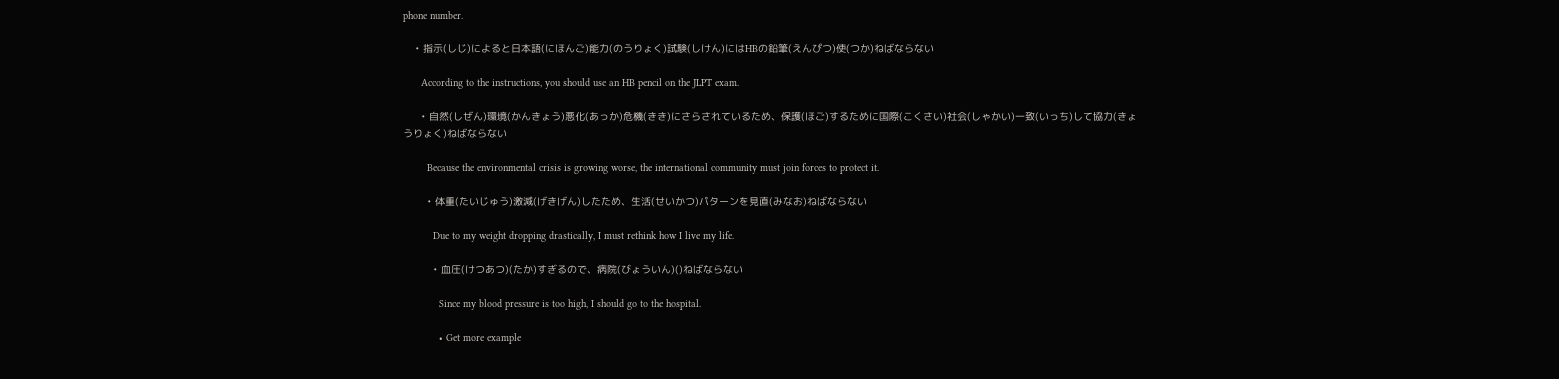phone number.

    • 指示(しじ)によると日本語(にほんご)能力(のうりょく)試験(しけん)にはHBの鉛筆(えんぴつ)使(つか)ねばならない

      According to the instructions, you should use an HB pencil on the JLPT exam.

      • 自然(しぜん)環境(かんきょう)悪化(あっか)危機(きき)にさらされているため、保護(ほご)するために国際(こくさい)社会(しゃかい)一致(いっち)して協力(きょうりょく)ねばならない

        Because the environmental crisis is growing worse, the international community must join forces to protect it.

        • 体重(たいじゅう)激減(げきげん)したため、生活(せいかつ)パターンを見直(みなお)ねばならない

          Due to my weight dropping drastically, I must rethink how I live my life.

          • 血圧(けつあつ)(たか)すぎるので、病院(びょういん)()ねばならない

            Since my blood pressure is too high, I should go to the hospital.

            • Get more example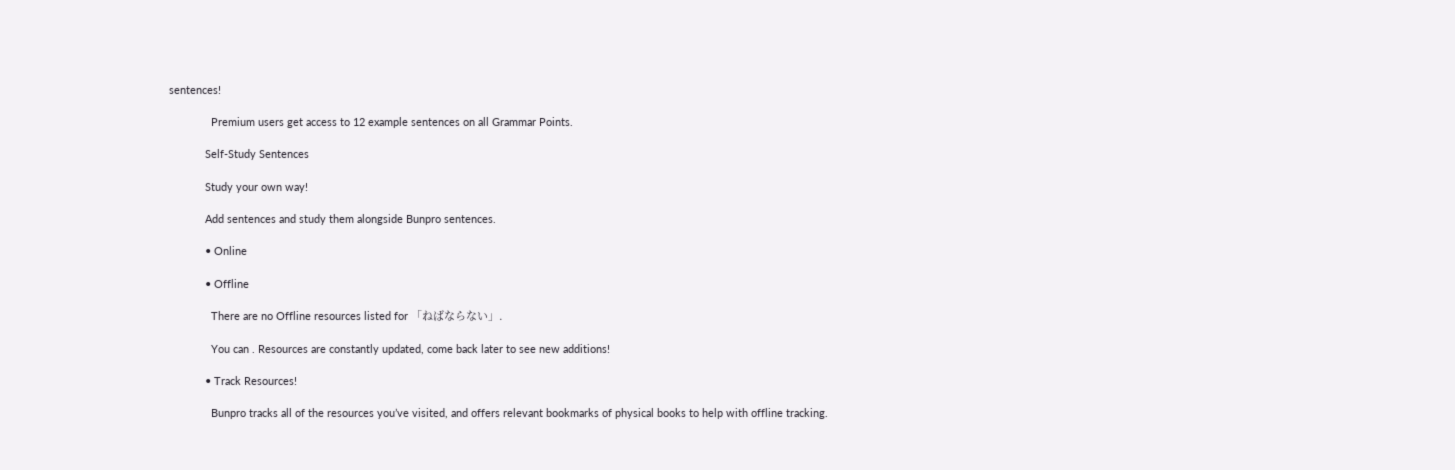sentences!

              Premium users get access to 12 example sentences on all Grammar Points.

            Self-Study Sentences

            Study your own way!

            Add sentences and study them alongside Bunpro sentences.

            • Online

            • Offline

              There are no Offline resources listed for 「ねばならない」.

              You can . Resources are constantly updated, come back later to see new additions!

            • Track Resources!

              Bunpro tracks all of the resources you’ve visited, and offers relevant bookmarks of physical books to help with offline tracking.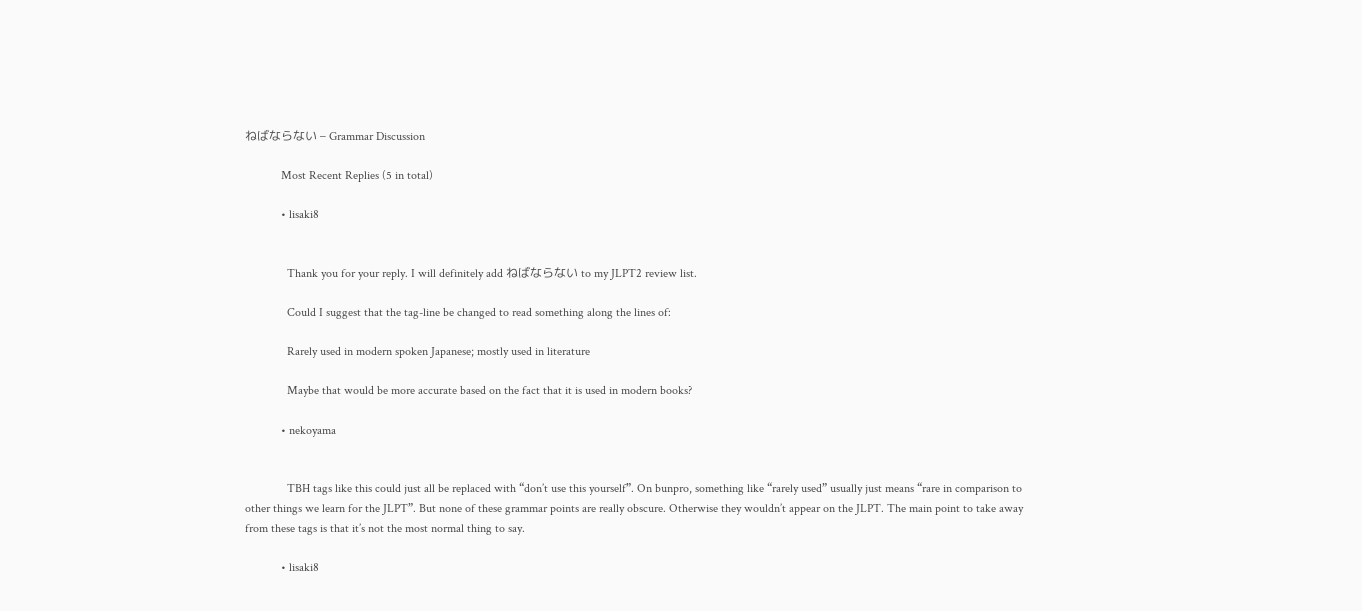ねばならない – Grammar Discussion

            Most Recent Replies (5 in total)

            • lisaki8


              Thank you for your reply. I will definitely add ねばならない to my JLPT2 review list.

              Could I suggest that the tag-line be changed to read something along the lines of:

              Rarely used in modern spoken Japanese; mostly used in literature

              Maybe that would be more accurate based on the fact that it is used in modern books?

            • nekoyama


              TBH tags like this could just all be replaced with “don’t use this yourself”. On bunpro, something like “rarely used” usually just means “rare in comparison to other things we learn for the JLPT”. But none of these grammar points are really obscure. Otherwise they wouldn’t appear on the JLPT. The main point to take away from these tags is that it’s not the most normal thing to say.

            • lisaki8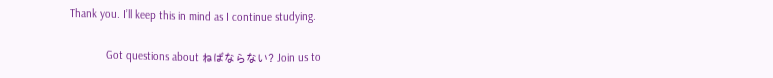Thank you. I’ll keep this in mind as I continue studying.

            Got questions about ねばならない? Join us to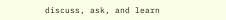discuss, ask, and learn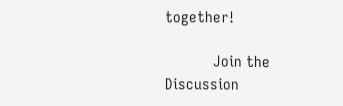together!

            Join the Discussion